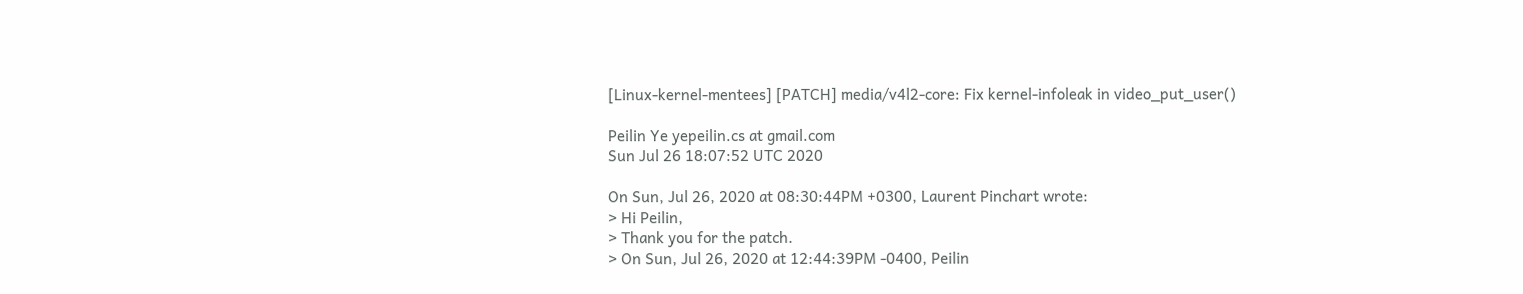[Linux-kernel-mentees] [PATCH] media/v4l2-core: Fix kernel-infoleak in video_put_user()

Peilin Ye yepeilin.cs at gmail.com
Sun Jul 26 18:07:52 UTC 2020

On Sun, Jul 26, 2020 at 08:30:44PM +0300, Laurent Pinchart wrote:
> Hi Peilin,
> Thank you for the patch.
> On Sun, Jul 26, 2020 at 12:44:39PM -0400, Peilin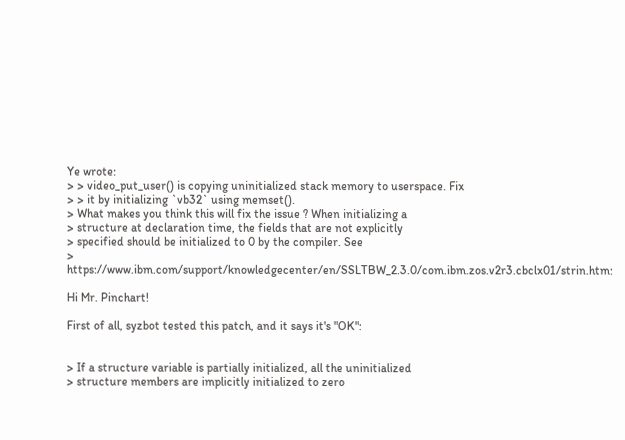Ye wrote:
> > video_put_user() is copying uninitialized stack memory to userspace. Fix
> > it by initializing `vb32` using memset().
> What makes you think this will fix the issue ? When initializing a
> structure at declaration time, the fields that are not explicitly
> specified should be initialized to 0 by the compiler. See
> https://www.ibm.com/support/knowledgecenter/en/SSLTBW_2.3.0/com.ibm.zos.v2r3.cbclx01/strin.htm:

Hi Mr. Pinchart!

First of all, syzbot tested this patch, and it says it's "OK":


> If a structure variable is partially initialized, all the uninitialized
> structure members are implicitly initialized to zero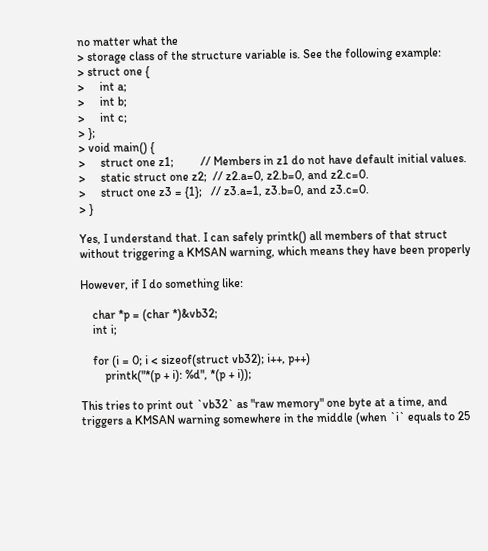no matter what the
> storage class of the structure variable is. See the following example:
> struct one {
>     int a;
>     int b;
>     int c;
> };
> void main() {
>     struct one z1;         // Members in z1 do not have default initial values.
>     static struct one z2;  // z2.a=0, z2.b=0, and z2.c=0.
>     struct one z3 = {1};   // z3.a=1, z3.b=0, and z3.c=0.
> }

Yes, I understand that. I can safely printk() all members of that struct
without triggering a KMSAN warning, which means they have been properly

However, if I do something like:

    char *p = (char *)&vb32;
    int i;

    for (i = 0; i < sizeof(struct vb32); i++, p++)
        printk("*(p + i): %d", *(p + i));

This tries to print out `vb32` as "raw memory" one byte at a time, and
triggers a KMSAN warning somewhere in the middle (when `i` equals to 25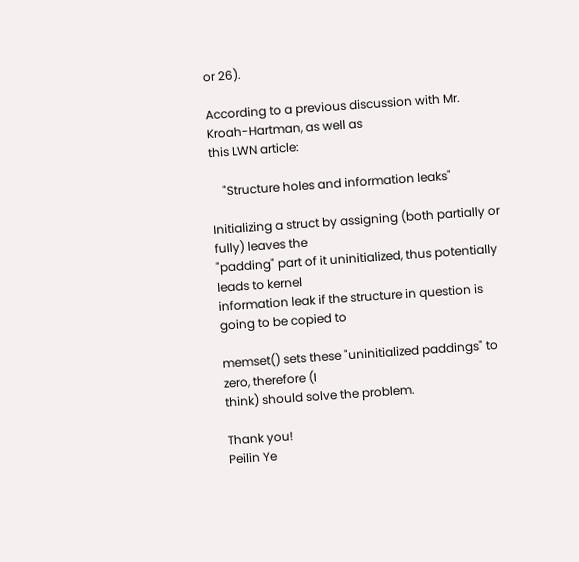or 26).

According to a previous discussion with Mr. Kroah-Hartman, as well as
this LWN article:

    "Structure holes and information leaks"

Initializing a struct by assigning (both partially or fully) leaves the
"padding" part of it uninitialized, thus potentially leads to kernel
information leak if the structure in question is going to be copied to

memset() sets these "uninitialized paddings" to zero, therefore (I
think) should solve the problem.

Thank you!
Peilin Ye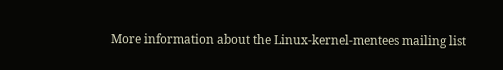More information about the Linux-kernel-mentees mailing list